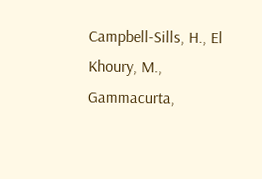Campbell-Sills, H., El Khoury, M., Gammacurta,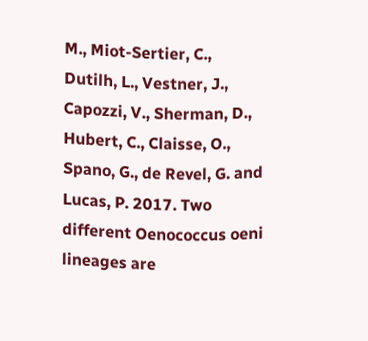M., Miot-Sertier, C., Dutilh, L., Vestner, J., Capozzi, V., Sherman, D., Hubert, C., Claisse, O., Spano, G., de Revel, G. and Lucas, P. 2017. Two different Oenococcus oeni lineages are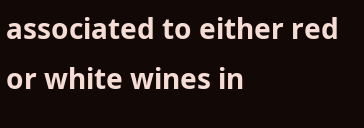associated to either red or white wines in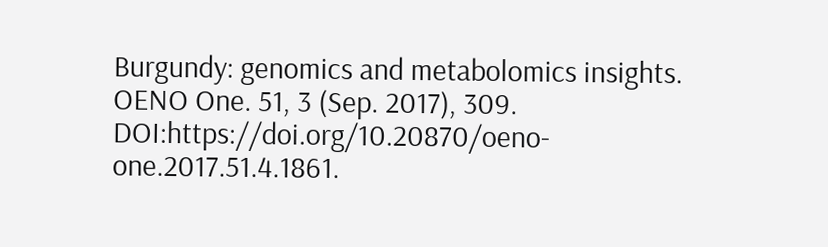Burgundy: genomics and metabolomics insights. OENO One. 51, 3 (Sep. 2017), 309. DOI:https://doi.org/10.20870/oeno-one.2017.51.4.1861.